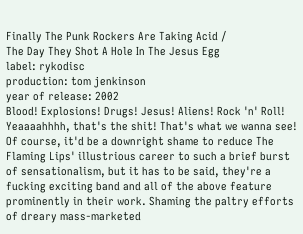Finally The Punk Rockers Are Taking Acid /
The Day They Shot A Hole In The Jesus Egg
label: rykodisc
production: tom jenkinson
year of release: 2002
Blood! Explosions! Drugs! Jesus! Aliens! Rock 'n' Roll!
Yeaaaahhhh, that's the shit! That's what we wanna see! Of course, it'd be a downright shame to reduce The Flaming Lips' illustrious career to such a brief burst of sensationalism, but it has to be said, they're a fucking exciting band and all of the above feature prominently in their work. Shaming the paltry efforts of dreary mass-marketed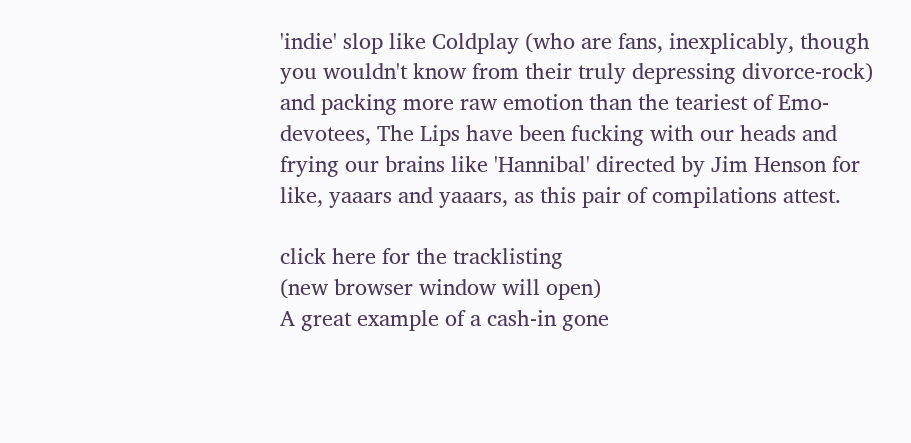'indie' slop like Coldplay (who are fans, inexplicably, though you wouldn't know from their truly depressing divorce-rock) and packing more raw emotion than the teariest of Emo-devotees, The Lips have been fucking with our heads and frying our brains like 'Hannibal' directed by Jim Henson for like, yaaars and yaaars, as this pair of compilations attest.

click here for the tracklisting
(new browser window will open)
A great example of a cash-in gone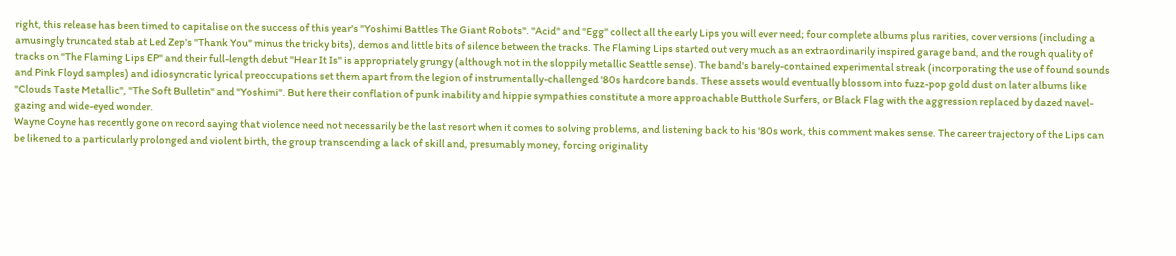right, this release has been timed to capitalise on the success of this year's "Yoshimi Battles The Giant Robots". "Acid" and "Egg" collect all the early Lips you will ever need; four complete albums plus rarities, cover versions (including a amusingly truncated stab at Led Zep's "Thank You" minus the tricky bits), demos and little bits of silence between the tracks. The Flaming Lips started out very much as an extraordinarily inspired garage band, and the rough quality of tracks on "The Flaming Lips EP" and their full-length debut "Hear It Is" is appropriately grungy (although not in the sloppily metallic Seattle sense). The band's barely-contained experimental streak (incorporating the use of found sounds and Pink Floyd samples) and idiosyncratic lyrical preoccupations set them apart from the legion of instrumentally-challenged '80s hardcore bands. These assets would eventually blossom into fuzz-pop gold dust on later albums like "Clouds Taste Metallic", "The Soft Bulletin" and "Yoshimi". But here their conflation of punk inability and hippie sympathies constitute a more approachable Butthole Surfers, or Black Flag with the aggression replaced by dazed navel-gazing and wide-eyed wonder.
Wayne Coyne has recently gone on record saying that violence need not necessarily be the last resort when it comes to solving problems, and listening back to his '80s work, this comment makes sense. The career trajectory of the Lips can be likened to a particularly prolonged and violent birth, the group transcending a lack of skill and, presumably money, forcing originality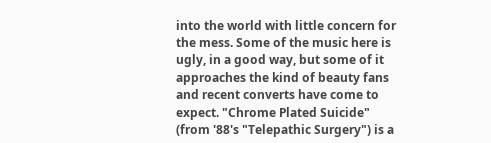into the world with little concern for the mess. Some of the music here is ugly, in a good way, but some of it approaches the kind of beauty fans and recent converts have come to expect. "Chrome Plated Suicide" (from '88's "Telepathic Surgery") is a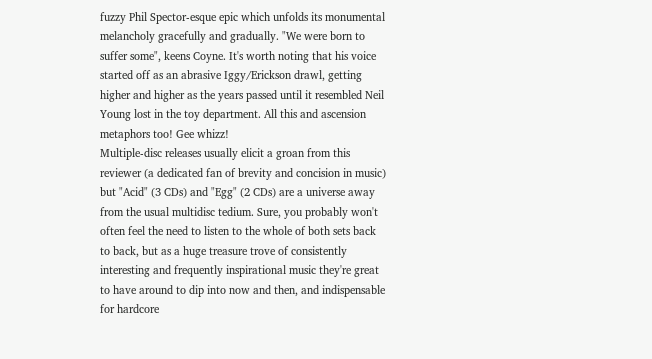fuzzy Phil Spector-esque epic which unfolds its monumental melancholy gracefully and gradually. "We were born to suffer some", keens Coyne. It's worth noting that his voice started off as an abrasive Iggy/Erickson drawl, getting higher and higher as the years passed until it resembled Neil Young lost in the toy department. All this and ascension metaphors too! Gee whizz!
Multiple-disc releases usually elicit a groan from this reviewer (a dedicated fan of brevity and concision in music) but "Acid" (3 CDs) and "Egg" (2 CDs) are a universe away from the usual multidisc tedium. Sure, you probably won't often feel the need to listen to the whole of both sets back to back, but as a huge treasure trove of consistently interesting and frequently inspirational music they're great to have around to dip into now and then, and indispensable for hardcore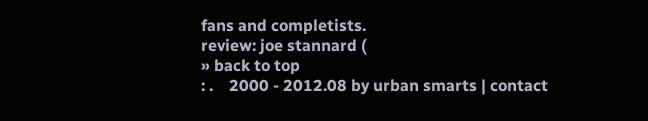fans and completists.
review: joe stannard (
» back to top
: .    2000 - 2012.08 by urban smarts | contact